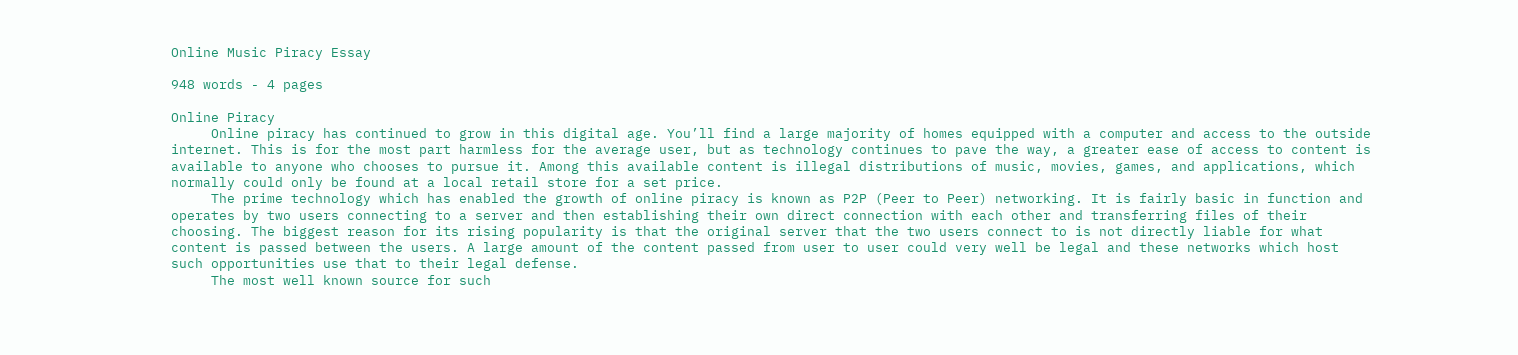Online Music Piracy Essay

948 words - 4 pages

Online Piracy
     Online piracy has continued to grow in this digital age. You’ll find a large majority of homes equipped with a computer and access to the outside internet. This is for the most part harmless for the average user, but as technology continues to pave the way, a greater ease of access to content is available to anyone who chooses to pursue it. Among this available content is illegal distributions of music, movies, games, and applications, which normally could only be found at a local retail store for a set price.
     The prime technology which has enabled the growth of online piracy is known as P2P (Peer to Peer) networking. It is fairly basic in function and operates by two users connecting to a server and then establishing their own direct connection with each other and transferring files of their choosing. The biggest reason for its rising popularity is that the original server that the two users connect to is not directly liable for what content is passed between the users. A large amount of the content passed from user to user could very well be legal and these networks which host such opportunities use that to their legal defense.
     The most well known source for such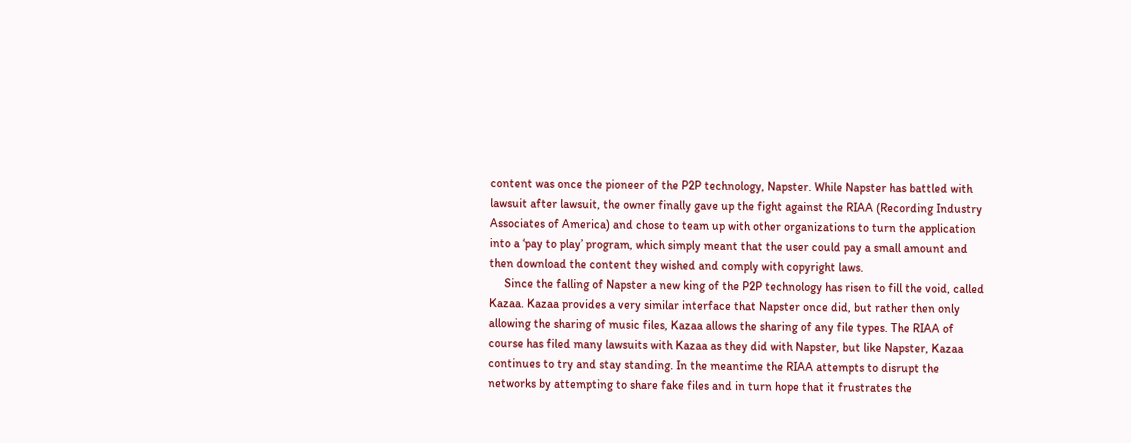content was once the pioneer of the P2P technology, Napster. While Napster has battled with lawsuit after lawsuit, the owner finally gave up the fight against the RIAA (Recording Industry Associates of America) and chose to team up with other organizations to turn the application into a ‘pay to play’ program, which simply meant that the user could pay a small amount and then download the content they wished and comply with copyright laws.
     Since the falling of Napster a new king of the P2P technology has risen to fill the void, called Kazaa. Kazaa provides a very similar interface that Napster once did, but rather then only allowing the sharing of music files, Kazaa allows the sharing of any file types. The RIAA of course has filed many lawsuits with Kazaa as they did with Napster, but like Napster, Kazaa continues to try and stay standing. In the meantime the RIAA attempts to disrupt the networks by attempting to share fake files and in turn hope that it frustrates the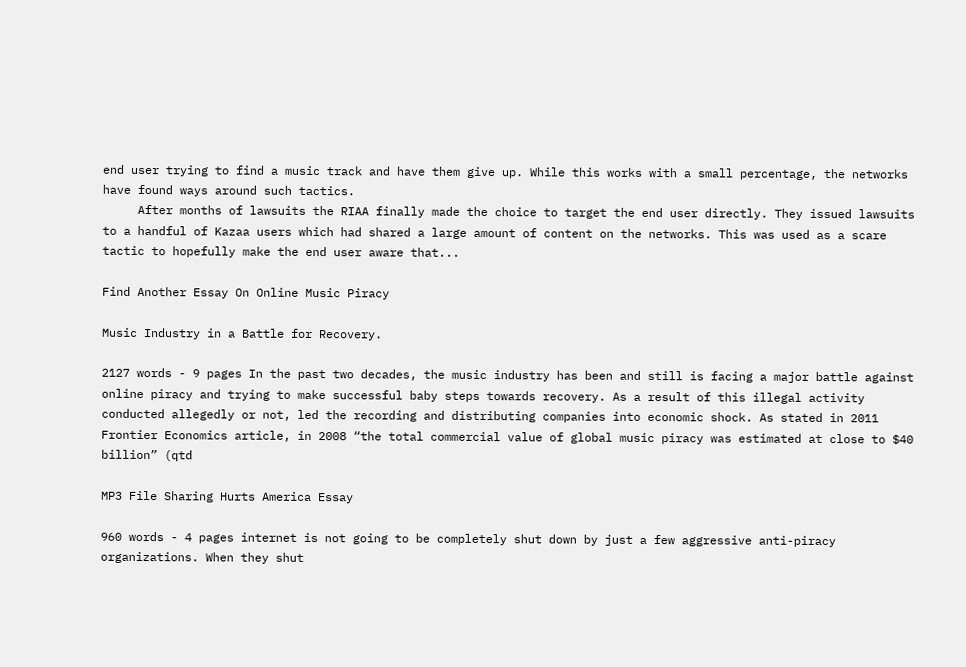end user trying to find a music track and have them give up. While this works with a small percentage, the networks have found ways around such tactics.
     After months of lawsuits the RIAA finally made the choice to target the end user directly. They issued lawsuits to a handful of Kazaa users which had shared a large amount of content on the networks. This was used as a scare tactic to hopefully make the end user aware that...

Find Another Essay On Online Music Piracy

Music Industry in a Battle for Recovery.

2127 words - 9 pages In the past two decades, the music industry has been and still is facing a major battle against online piracy and trying to make successful baby steps towards recovery. As a result of this illegal activity conducted allegedly or not, led the recording and distributing companies into economic shock. As stated in 2011 Frontier Economics article, in 2008 “the total commercial value of global music piracy was estimated at close to $40 billion” (qtd

MP3 File Sharing Hurts America Essay

960 words - 4 pages internet is not going to be completely shut down by just a few aggressive anti-piracy organizations. When they shut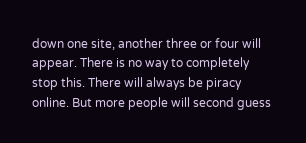down one site, another three or four will appear. There is no way to completely stop this. There will always be piracy online. But more people will second guess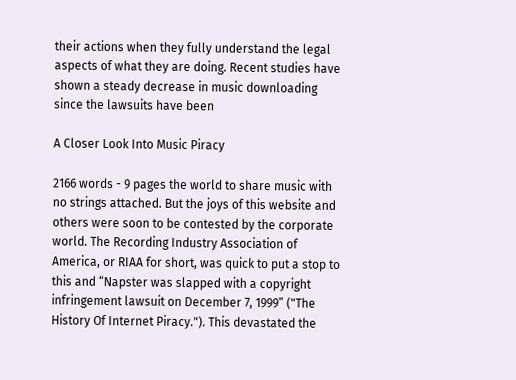their actions when they fully understand the legal aspects of what they are doing. Recent studies have shown a steady decrease in music downloading since the lawsuits have been

A Closer Look Into Music Piracy

2166 words - 9 pages the world to share music with no strings attached. But the joys of this website and others were soon to be contested by the corporate world. The Recording Industry Association of America, or RIAA for short, was quick to put a stop to this and “Napster was slapped with a copyright infringement lawsuit on December 7, 1999” ("The History Of Internet Piracy."). This devastated the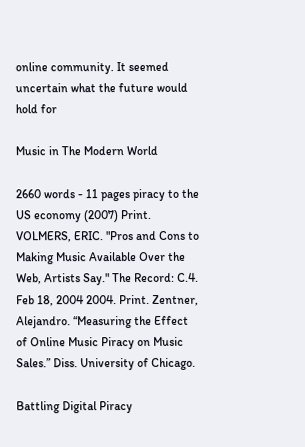online community. It seemed uncertain what the future would hold for

Music in The Modern World

2660 words - 11 pages piracy to the US economy (2007) Print. VOLMERS, ERIC. "Pros and Cons to Making Music Available Over the Web, Artists Say." The Record: C.4. Feb 18, 2004 2004. Print. Zentner, Alejandro. “Measuring the Effect of Online Music Piracy on Music Sales.” Diss. University of Chicago.

Battling Digital Piracy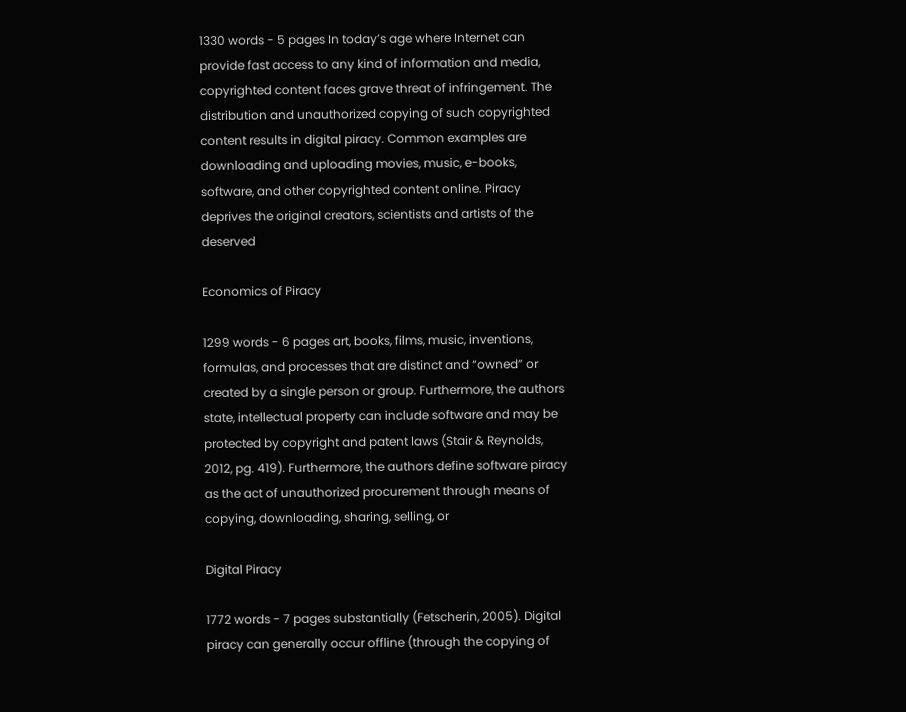1330 words - 5 pages In today’s age where Internet can provide fast access to any kind of information and media, copyrighted content faces grave threat of infringement. The distribution and unauthorized copying of such copyrighted content results in digital piracy. Common examples are downloading and uploading movies, music, e-books, software, and other copyrighted content online. Piracy deprives the original creators, scientists and artists of the deserved

Economics of Piracy

1299 words - 6 pages art, books, films, music, inventions, formulas, and processes that are distinct and “owned” or created by a single person or group. Furthermore, the authors state, intellectual property can include software and may be protected by copyright and patent laws (Stair & Reynolds, 2012, pg. 419). Furthermore, the authors define software piracy as the act of unauthorized procurement through means of copying, downloading, sharing, selling, or

Digital Piracy

1772 words - 7 pages substantially (Fetscherin, 2005). Digital piracy can generally occur offline (through the copying of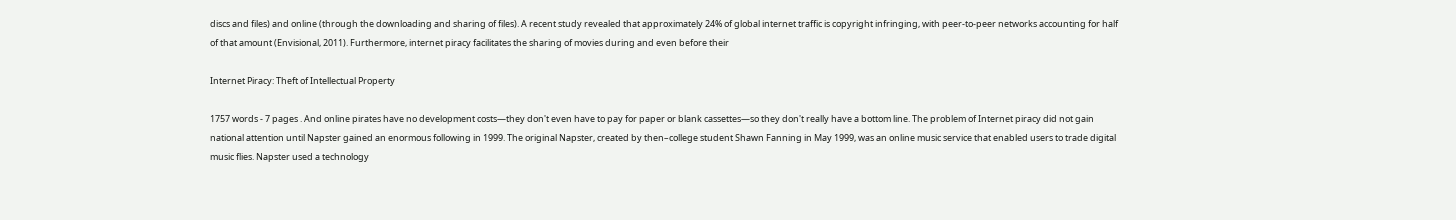discs and files) and online (through the downloading and sharing of files). A recent study revealed that approximately 24% of global internet traffic is copyright infringing, with peer-to-peer networks accounting for half of that amount (Envisional, 2011). Furthermore, internet piracy facilitates the sharing of movies during and even before their

Internet Piracy: Theft of Intellectual Property

1757 words - 7 pages . And online pirates have no development costs—they don't even have to pay for paper or blank cassettes—so they don't really have a bottom line. The problem of Internet piracy did not gain national attention until Napster gained an enormous following in 1999. The original Napster, created by then–college student Shawn Fanning in May 1999, was an online music service that enabled users to trade digital music flies. Napster used a technology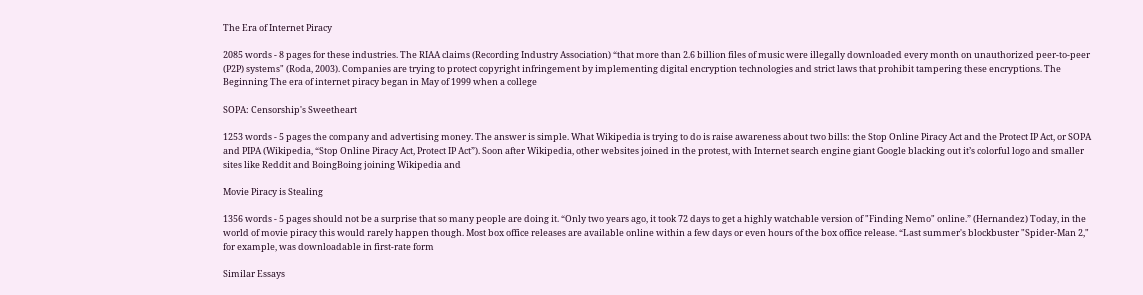The Era of Internet Piracy

2085 words - 8 pages for these industries. The RIAA claims (Recording Industry Association) “that more than 2.6 billion files of music were illegally downloaded every month on unauthorized peer-to-peer (P2P) systems" (Roda, 2003). Companies are trying to protect copyright infringement by implementing digital encryption technologies and strict laws that prohibit tampering these encryptions. The Beginning The era of internet piracy began in May of 1999 when a college

SOPA: Censorship's Sweetheart

1253 words - 5 pages the company and advertising money. The answer is simple. What Wikipedia is trying to do is raise awareness about two bills: the Stop Online Piracy Act and the Protect IP Act, or SOPA and PIPA (Wikipedia, “Stop Online Piracy Act, Protect IP Act”). Soon after Wikipedia, other websites joined in the protest, with Internet search engine giant Google blacking out it’s colorful logo and smaller sites like Reddit and BoingBoing joining Wikipedia and

Movie Piracy is Stealing

1356 words - 5 pages should not be a surprise that so many people are doing it. “Only two years ago, it took 72 days to get a highly watchable version of "Finding Nemo" online.” (Hernandez) Today, in the world of movie piracy this would rarely happen though. Most box office releases are available online within a few days or even hours of the box office release. “Last summer's blockbuster "Spider-Man 2," for example, was downloadable in first-rate form

Similar Essays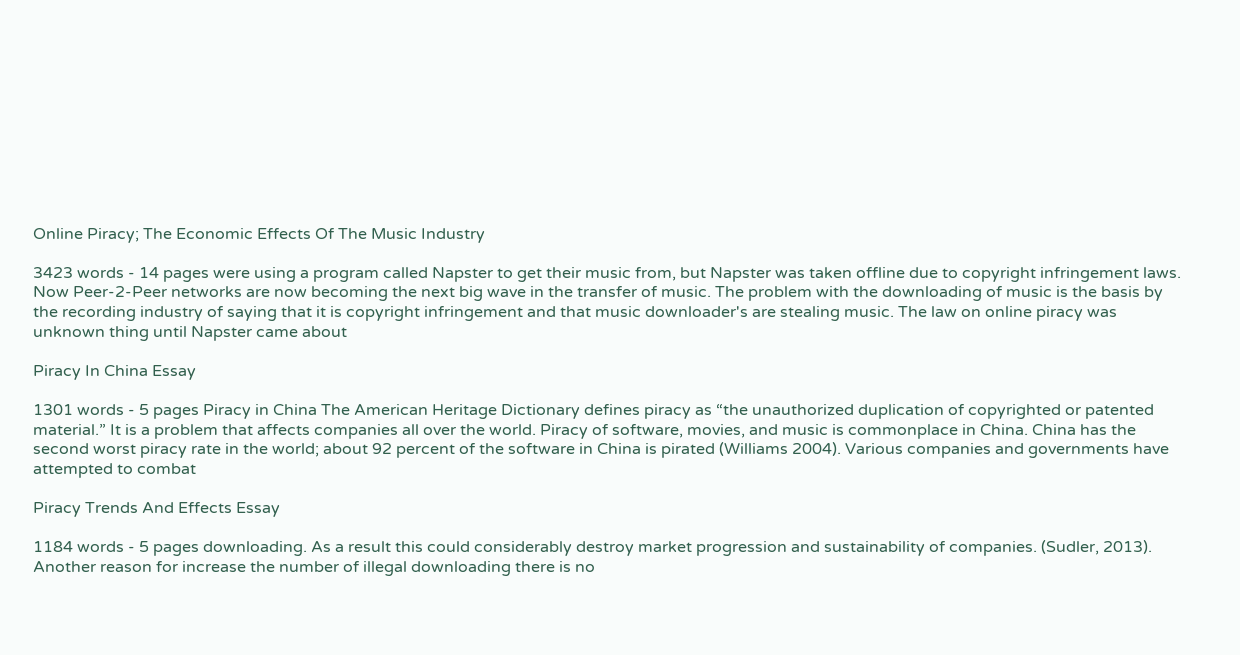Online Piracy; The Economic Effects Of The Music Industry

3423 words - 14 pages were using a program called Napster to get their music from, but Napster was taken offline due to copyright infringement laws. Now Peer-2-Peer networks are now becoming the next big wave in the transfer of music. The problem with the downloading of music is the basis by the recording industry of saying that it is copyright infringement and that music downloader's are stealing music. The law on online piracy was unknown thing until Napster came about

Piracy In China Essay

1301 words - 5 pages Piracy in China The American Heritage Dictionary defines piracy as “the unauthorized duplication of copyrighted or patented material.” It is a problem that affects companies all over the world. Piracy of software, movies, and music is commonplace in China. China has the second worst piracy rate in the world; about 92 percent of the software in China is pirated (Williams 2004). Various companies and governments have attempted to combat

Piracy Trends And Effects Essay

1184 words - 5 pages downloading. As a result this could considerably destroy market progression and sustainability of companies. (Sudler, 2013). Another reason for increase the number of illegal downloading there is no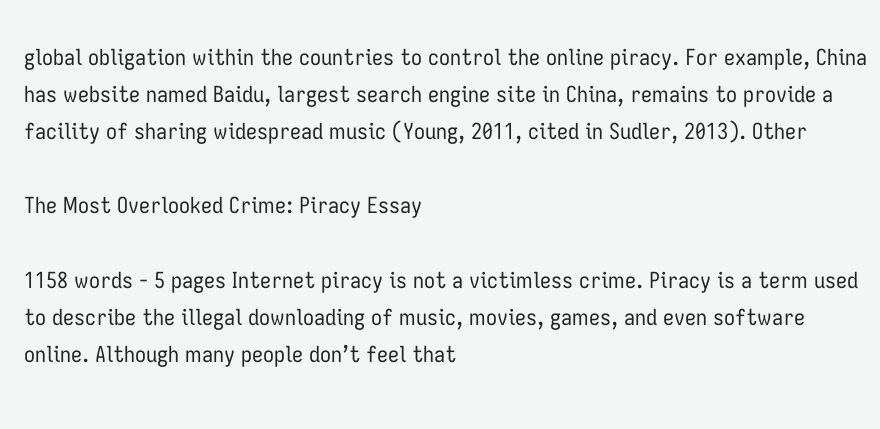global obligation within the countries to control the online piracy. For example, China has website named Baidu, largest search engine site in China, remains to provide a facility of sharing widespread music (Young, 2011, cited in Sudler, 2013). Other

The Most Overlooked Crime: Piracy Essay

1158 words - 5 pages Internet piracy is not a victimless crime. Piracy is a term used to describe the illegal downloading of music, movies, games, and even software online. Although many people don’t feel that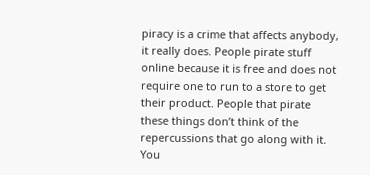piracy is a crime that affects anybody, it really does. People pirate stuff online because it is free and does not require one to run to a store to get their product. People that pirate these things don’t think of the repercussions that go along with it. You